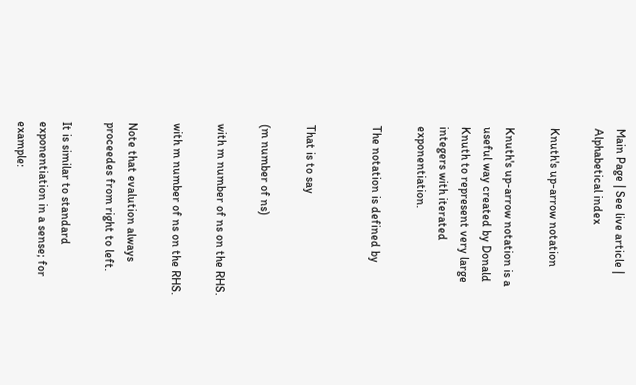Main Page | See live article | Alphabetical index

Knuth's up-arrow notation

Knuth's up-arrow notation is a useful way created by Donald Knuth to represent very large integers with iterated exponentiation.

The notation is defined by


That is to say

(m number of ns)

with m number of ns on the RHS.

with m number of ns on the RHS.

Note that evalution always proceedes from right to left.

It is similar to standard exponentiation in a sense; for example: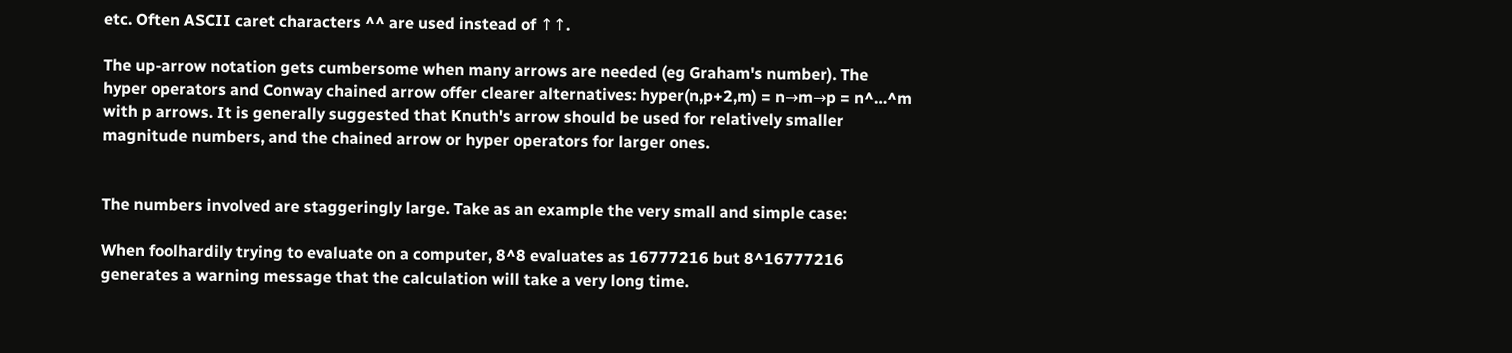etc. Often ASCII caret characters ^^ are used instead of ↑↑.

The up-arrow notation gets cumbersome when many arrows are needed (eg Graham's number). The hyper operators and Conway chained arrow offer clearer alternatives: hyper(n,p+2,m) = n→m→p = n^…^m with p arrows. It is generally suggested that Knuth's arrow should be used for relatively smaller magnitude numbers, and the chained arrow or hyper operators for larger ones.


The numbers involved are staggeringly large. Take as an example the very small and simple case:

When foolhardily trying to evaluate on a computer, 8^8 evaluates as 16777216 but 8^16777216 generates a warning message that the calculation will take a very long time.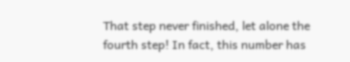That step never finished, let alone the fourth step! In fact, this number has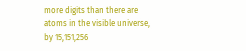more digits than there are atoms in the visible universe, by 15,151,256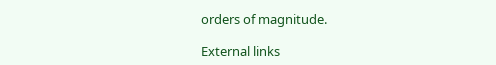orders of magnitude.

External links